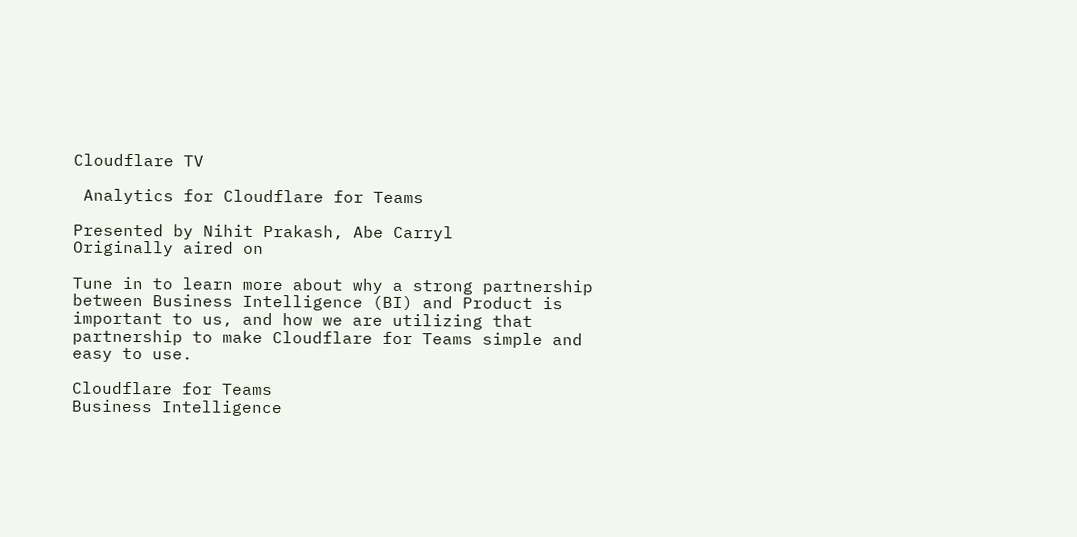Cloudflare TV

 Analytics for Cloudflare for Teams

Presented by Nihit Prakash, Abe Carryl
Originally aired on

Tune in to learn more about why a strong partnership between Business Intelligence (BI) and Product is important to us, and how we are utilizing that partnership to make Cloudflare for Teams simple and easy to use.

Cloudflare for Teams
Business Intelligence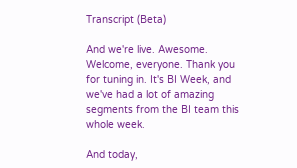Transcript (Beta)

And we're live. Awesome. Welcome, everyone. Thank you for tuning in. It's BI Week, and we've had a lot of amazing segments from the BI team this whole week.

And today,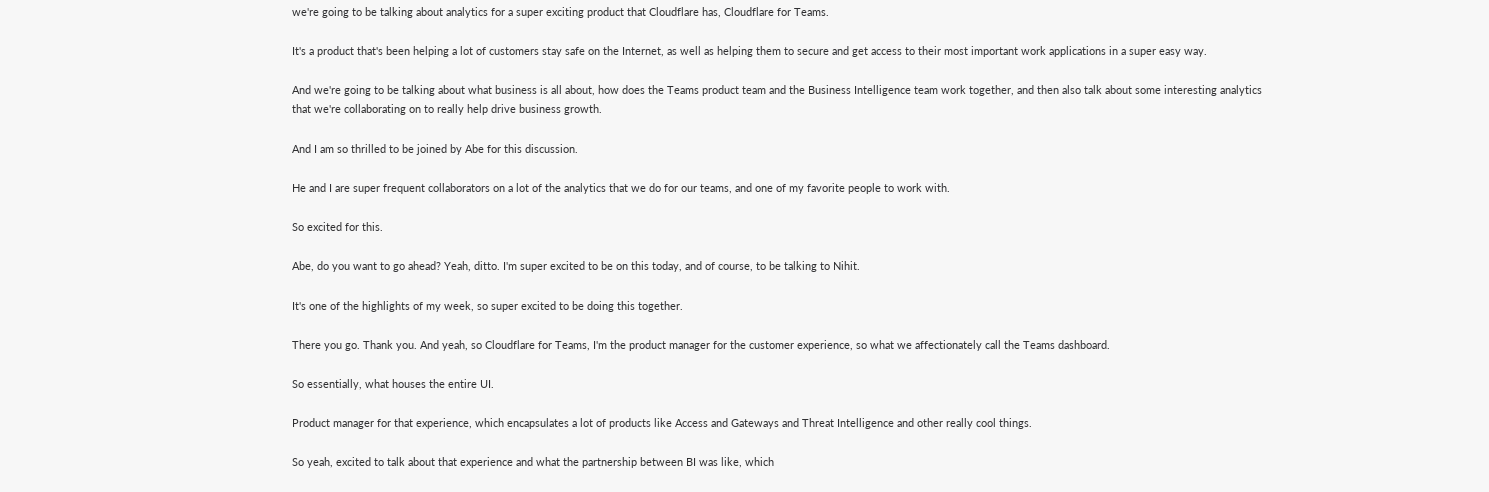we're going to be talking about analytics for a super exciting product that Cloudflare has, Cloudflare for Teams.

It's a product that's been helping a lot of customers stay safe on the Internet, as well as helping them to secure and get access to their most important work applications in a super easy way.

And we're going to be talking about what business is all about, how does the Teams product team and the Business Intelligence team work together, and then also talk about some interesting analytics that we're collaborating on to really help drive business growth.

And I am so thrilled to be joined by Abe for this discussion.

He and I are super frequent collaborators on a lot of the analytics that we do for our teams, and one of my favorite people to work with.

So excited for this.

Abe, do you want to go ahead? Yeah, ditto. I'm super excited to be on this today, and of course, to be talking to Nihit.

It's one of the highlights of my week, so super excited to be doing this together.

There you go. Thank you. And yeah, so Cloudflare for Teams, I'm the product manager for the customer experience, so what we affectionately call the Teams dashboard.

So essentially, what houses the entire UI.

Product manager for that experience, which encapsulates a lot of products like Access and Gateways and Threat Intelligence and other really cool things.

So yeah, excited to talk about that experience and what the partnership between BI was like, which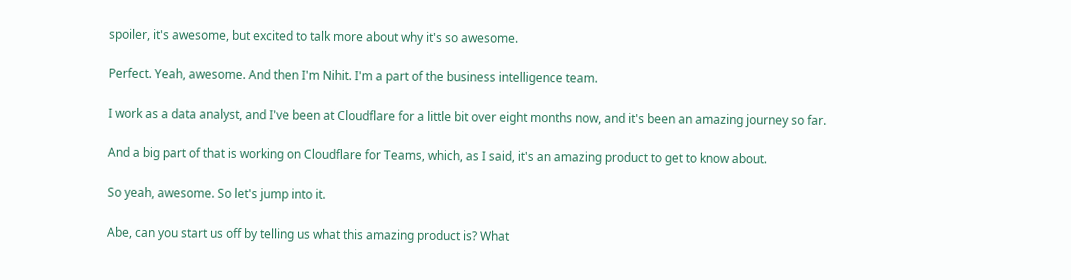spoiler, it's awesome, but excited to talk more about why it's so awesome.

Perfect. Yeah, awesome. And then I'm Nihit. I'm a part of the business intelligence team.

I work as a data analyst, and I've been at Cloudflare for a little bit over eight months now, and it's been an amazing journey so far.

And a big part of that is working on Cloudflare for Teams, which, as I said, it's an amazing product to get to know about.

So yeah, awesome. So let's jump into it.

Abe, can you start us off by telling us what this amazing product is? What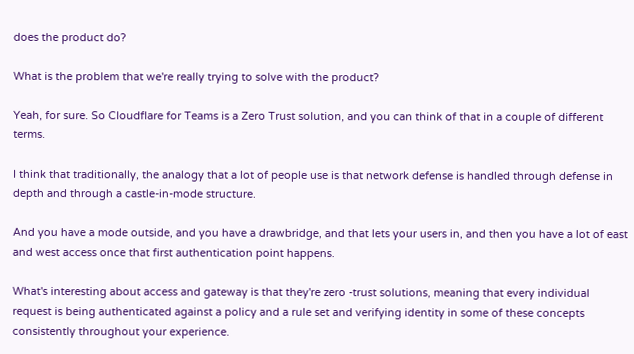does the product do?

What is the problem that we're really trying to solve with the product?

Yeah, for sure. So Cloudflare for Teams is a Zero Trust solution, and you can think of that in a couple of different terms.

I think that traditionally, the analogy that a lot of people use is that network defense is handled through defense in depth and through a castle-in-mode structure.

And you have a mode outside, and you have a drawbridge, and that lets your users in, and then you have a lot of east and west access once that first authentication point happens.

What's interesting about access and gateway is that they're zero -trust solutions, meaning that every individual request is being authenticated against a policy and a rule set and verifying identity in some of these concepts consistently throughout your experience.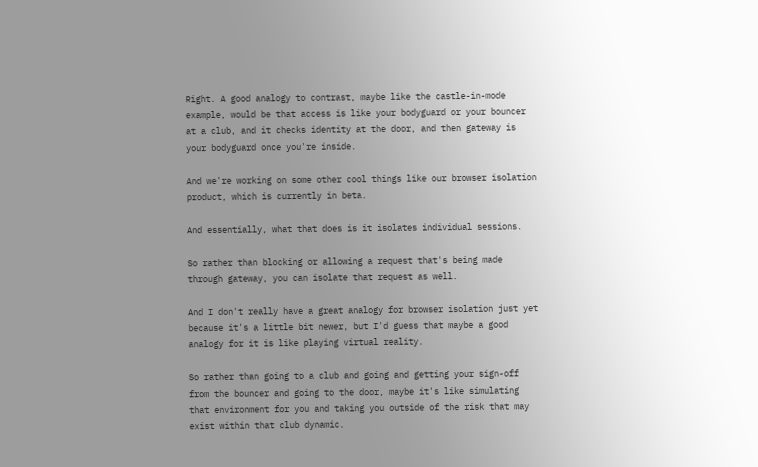Right. A good analogy to contrast, maybe like the castle-in-mode example, would be that access is like your bodyguard or your bouncer at a club, and it checks identity at the door, and then gateway is your bodyguard once you're inside.

And we're working on some other cool things like our browser isolation product, which is currently in beta.

And essentially, what that does is it isolates individual sessions.

So rather than blocking or allowing a request that's being made through gateway, you can isolate that request as well.

And I don't really have a great analogy for browser isolation just yet because it's a little bit newer, but I'd guess that maybe a good analogy for it is like playing virtual reality.

So rather than going to a club and going and getting your sign-off from the bouncer and going to the door, maybe it's like simulating that environment for you and taking you outside of the risk that may exist within that club dynamic.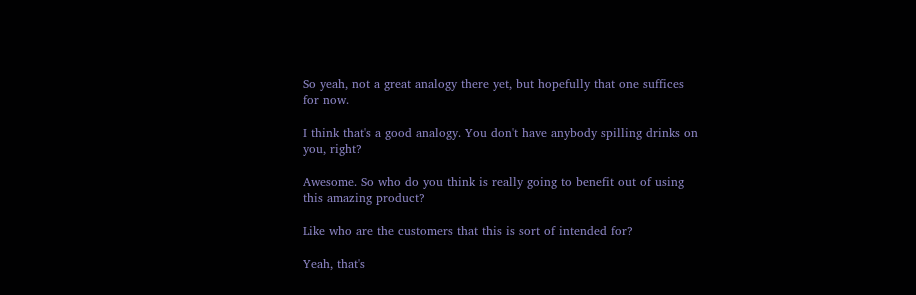So yeah, not a great analogy there yet, but hopefully that one suffices for now.

I think that's a good analogy. You don't have anybody spilling drinks on you, right?

Awesome. So who do you think is really going to benefit out of using this amazing product?

Like who are the customers that this is sort of intended for?

Yeah, that's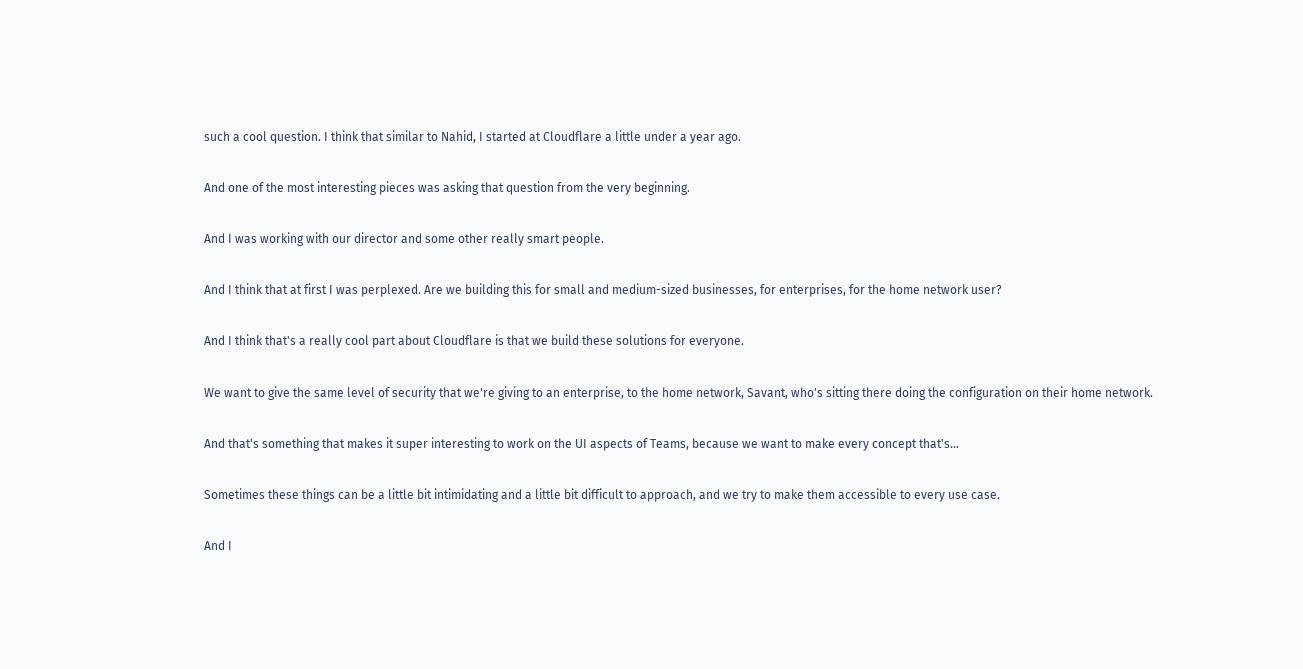such a cool question. I think that similar to Nahid, I started at Cloudflare a little under a year ago.

And one of the most interesting pieces was asking that question from the very beginning.

And I was working with our director and some other really smart people.

And I think that at first I was perplexed. Are we building this for small and medium-sized businesses, for enterprises, for the home network user?

And I think that's a really cool part about Cloudflare is that we build these solutions for everyone.

We want to give the same level of security that we're giving to an enterprise, to the home network, Savant, who's sitting there doing the configuration on their home network.

And that's something that makes it super interesting to work on the UI aspects of Teams, because we want to make every concept that's...

Sometimes these things can be a little bit intimidating and a little bit difficult to approach, and we try to make them accessible to every use case.

And I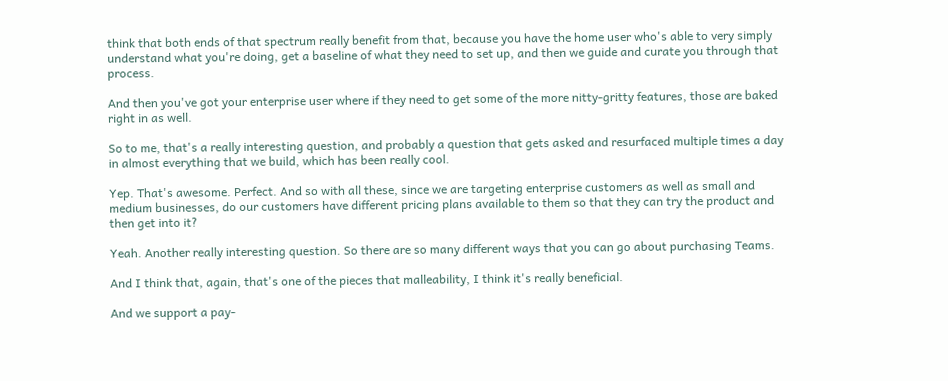think that both ends of that spectrum really benefit from that, because you have the home user who's able to very simply understand what you're doing, get a baseline of what they need to set up, and then we guide and curate you through that process.

And then you've got your enterprise user where if they need to get some of the more nitty-gritty features, those are baked right in as well.

So to me, that's a really interesting question, and probably a question that gets asked and resurfaced multiple times a day in almost everything that we build, which has been really cool.

Yep. That's awesome. Perfect. And so with all these, since we are targeting enterprise customers as well as small and medium businesses, do our customers have different pricing plans available to them so that they can try the product and then get into it?

Yeah. Another really interesting question. So there are so many different ways that you can go about purchasing Teams.

And I think that, again, that's one of the pieces that malleability, I think it's really beneficial.

And we support a pay-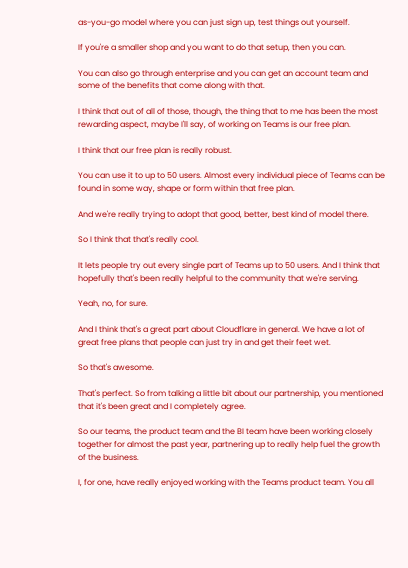as-you-go model where you can just sign up, test things out yourself.

If you're a smaller shop and you want to do that setup, then you can.

You can also go through enterprise and you can get an account team and some of the benefits that come along with that.

I think that out of all of those, though, the thing that to me has been the most rewarding aspect, maybe I'll say, of working on Teams is our free plan.

I think that our free plan is really robust.

You can use it to up to 50 users. Almost every individual piece of Teams can be found in some way, shape or form within that free plan.

And we're really trying to adopt that good, better, best kind of model there.

So I think that that's really cool.

It lets people try out every single part of Teams up to 50 users. And I think that hopefully that's been really helpful to the community that we're serving.

Yeah, no, for sure.

And I think that's a great part about Cloudflare in general. We have a lot of great free plans that people can just try in and get their feet wet.

So that's awesome.

That's perfect. So from talking a little bit about our partnership, you mentioned that it's been great and I completely agree.

So our teams, the product team and the BI team have been working closely together for almost the past year, partnering up to really help fuel the growth of the business.

I, for one, have really enjoyed working with the Teams product team. You all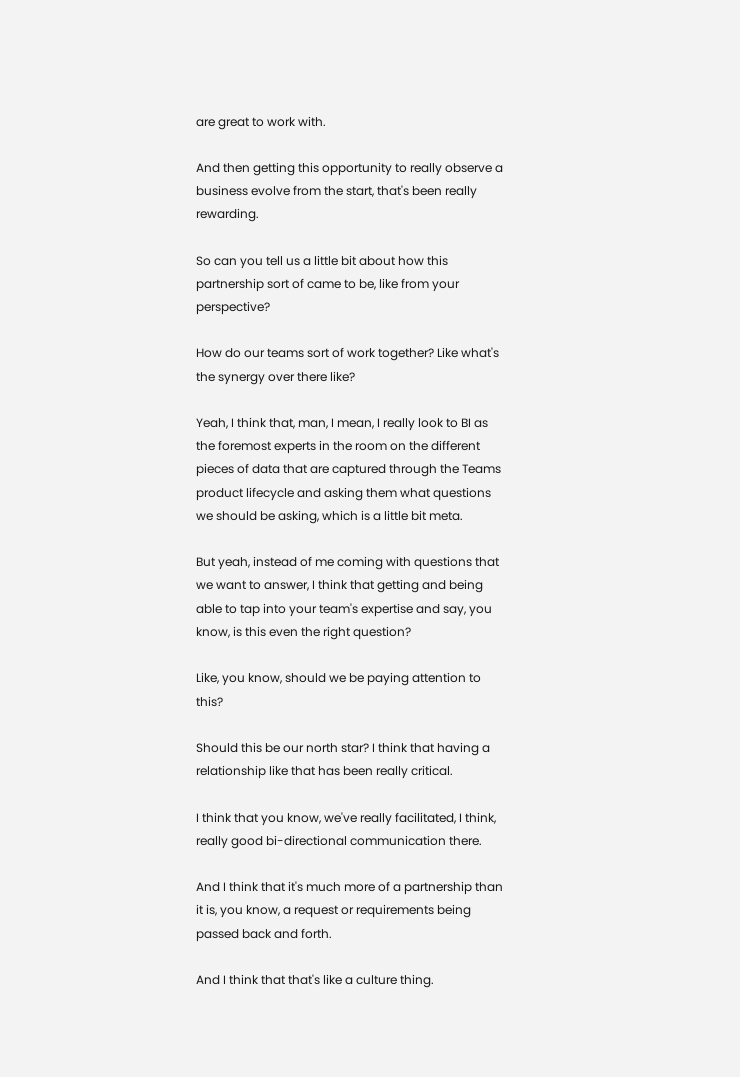are great to work with.

And then getting this opportunity to really observe a business evolve from the start, that's been really rewarding.

So can you tell us a little bit about how this partnership sort of came to be, like from your perspective?

How do our teams sort of work together? Like what's the synergy over there like?

Yeah, I think that, man, I mean, I really look to BI as the foremost experts in the room on the different pieces of data that are captured through the Teams product lifecycle and asking them what questions we should be asking, which is a little bit meta.

But yeah, instead of me coming with questions that we want to answer, I think that getting and being able to tap into your team's expertise and say, you know, is this even the right question?

Like, you know, should we be paying attention to this?

Should this be our north star? I think that having a relationship like that has been really critical.

I think that you know, we've really facilitated, I think, really good bi-directional communication there.

And I think that it's much more of a partnership than it is, you know, a request or requirements being passed back and forth.

And I think that that's like a culture thing.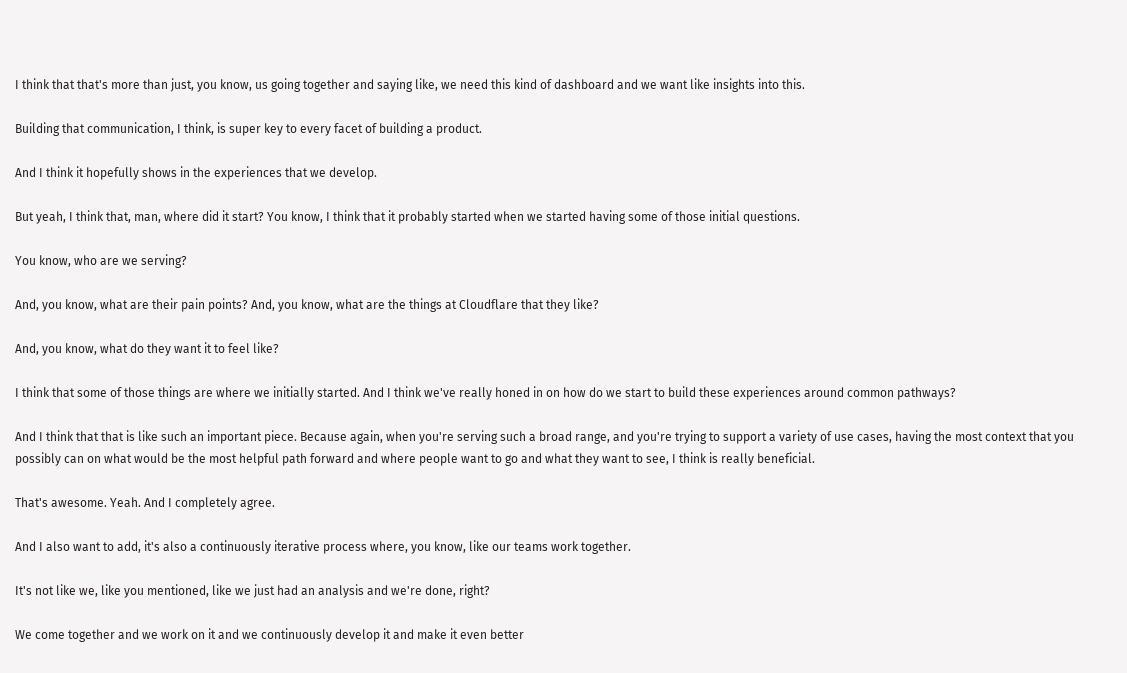I think that that's more than just, you know, us going together and saying like, we need this kind of dashboard and we want like insights into this.

Building that communication, I think, is super key to every facet of building a product.

And I think it hopefully shows in the experiences that we develop.

But yeah, I think that, man, where did it start? You know, I think that it probably started when we started having some of those initial questions.

You know, who are we serving?

And, you know, what are their pain points? And, you know, what are the things at Cloudflare that they like?

And, you know, what do they want it to feel like?

I think that some of those things are where we initially started. And I think we've really honed in on how do we start to build these experiences around common pathways?

And I think that that is like such an important piece. Because again, when you're serving such a broad range, and you're trying to support a variety of use cases, having the most context that you possibly can on what would be the most helpful path forward and where people want to go and what they want to see, I think is really beneficial.

That's awesome. Yeah. And I completely agree.

And I also want to add, it's also a continuously iterative process where, you know, like our teams work together.

It's not like we, like you mentioned, like we just had an analysis and we're done, right?

We come together and we work on it and we continuously develop it and make it even better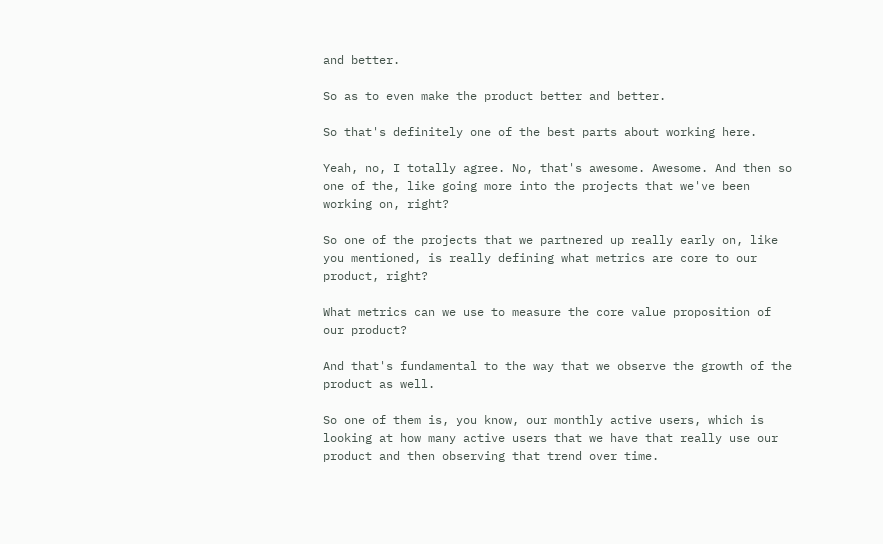and better.

So as to even make the product better and better.

So that's definitely one of the best parts about working here.

Yeah, no, I totally agree. No, that's awesome. Awesome. And then so one of the, like going more into the projects that we've been working on, right?

So one of the projects that we partnered up really early on, like you mentioned, is really defining what metrics are core to our product, right?

What metrics can we use to measure the core value proposition of our product?

And that's fundamental to the way that we observe the growth of the product as well.

So one of them is, you know, our monthly active users, which is looking at how many active users that we have that really use our product and then observing that trend over time.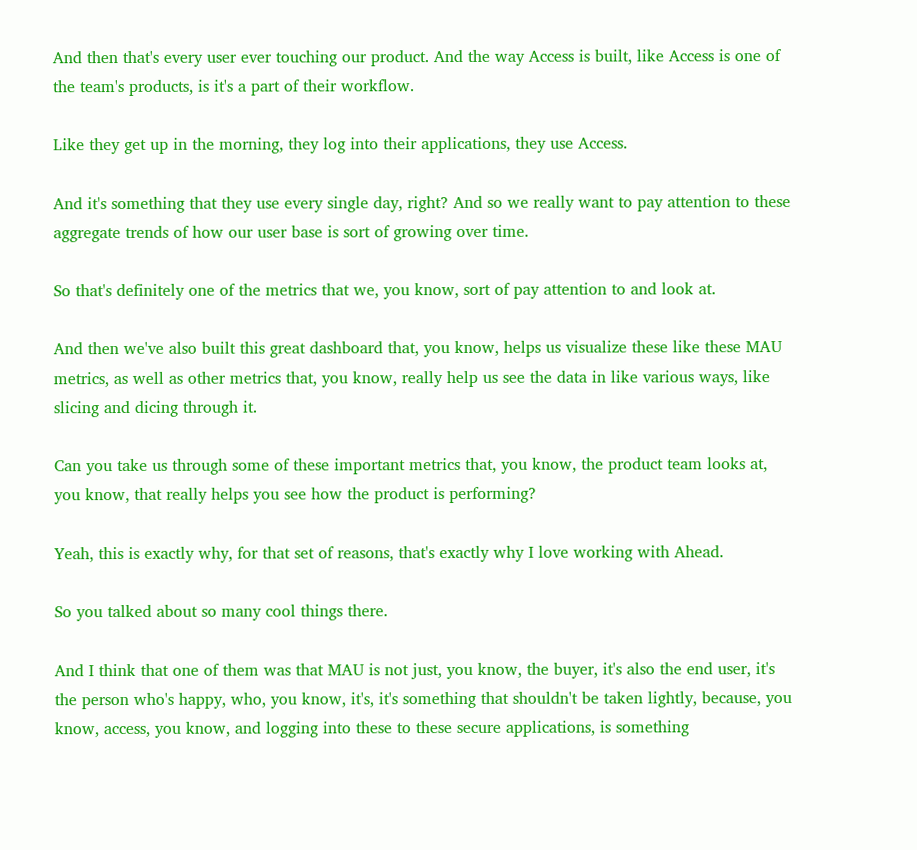And then that's every user ever touching our product. And the way Access is built, like Access is one of the team's products, is it's a part of their workflow.

Like they get up in the morning, they log into their applications, they use Access.

And it's something that they use every single day, right? And so we really want to pay attention to these aggregate trends of how our user base is sort of growing over time.

So that's definitely one of the metrics that we, you know, sort of pay attention to and look at.

And then we've also built this great dashboard that, you know, helps us visualize these like these MAU metrics, as well as other metrics that, you know, really help us see the data in like various ways, like slicing and dicing through it.

Can you take us through some of these important metrics that, you know, the product team looks at, you know, that really helps you see how the product is performing?

Yeah, this is exactly why, for that set of reasons, that's exactly why I love working with Ahead.

So you talked about so many cool things there.

And I think that one of them was that MAU is not just, you know, the buyer, it's also the end user, it's the person who's happy, who, you know, it's, it's something that shouldn't be taken lightly, because, you know, access, you know, and logging into these to these secure applications, is something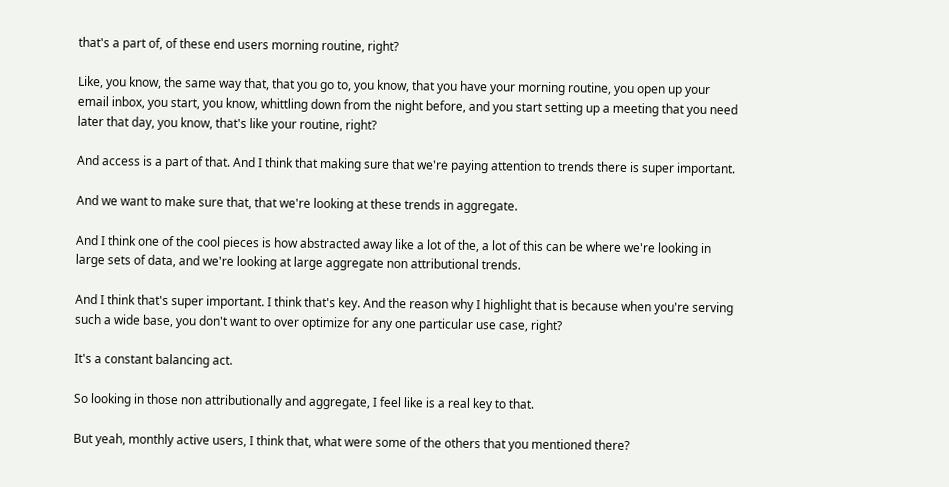that's a part of, of these end users morning routine, right?

Like, you know, the same way that, that you go to, you know, that you have your morning routine, you open up your email inbox, you start, you know, whittling down from the night before, and you start setting up a meeting that you need later that day, you know, that's like your routine, right?

And access is a part of that. And I think that making sure that we're paying attention to trends there is super important.

And we want to make sure that, that we're looking at these trends in aggregate.

And I think one of the cool pieces is how abstracted away like a lot of the, a lot of this can be where we're looking in large sets of data, and we're looking at large aggregate non attributional trends.

And I think that's super important. I think that's key. And the reason why I highlight that is because when you're serving such a wide base, you don't want to over optimize for any one particular use case, right?

It's a constant balancing act.

So looking in those non attributionally and aggregate, I feel like is a real key to that.

But yeah, monthly active users, I think that, what were some of the others that you mentioned there?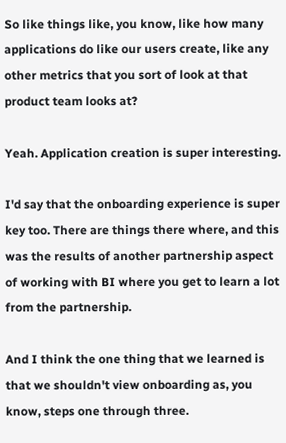So like things like, you know, like how many applications do like our users create, like any other metrics that you sort of look at that product team looks at?

Yeah. Application creation is super interesting.

I'd say that the onboarding experience is super key too. There are things there where, and this was the results of another partnership aspect of working with BI where you get to learn a lot from the partnership.

And I think the one thing that we learned is that we shouldn't view onboarding as, you know, steps one through three.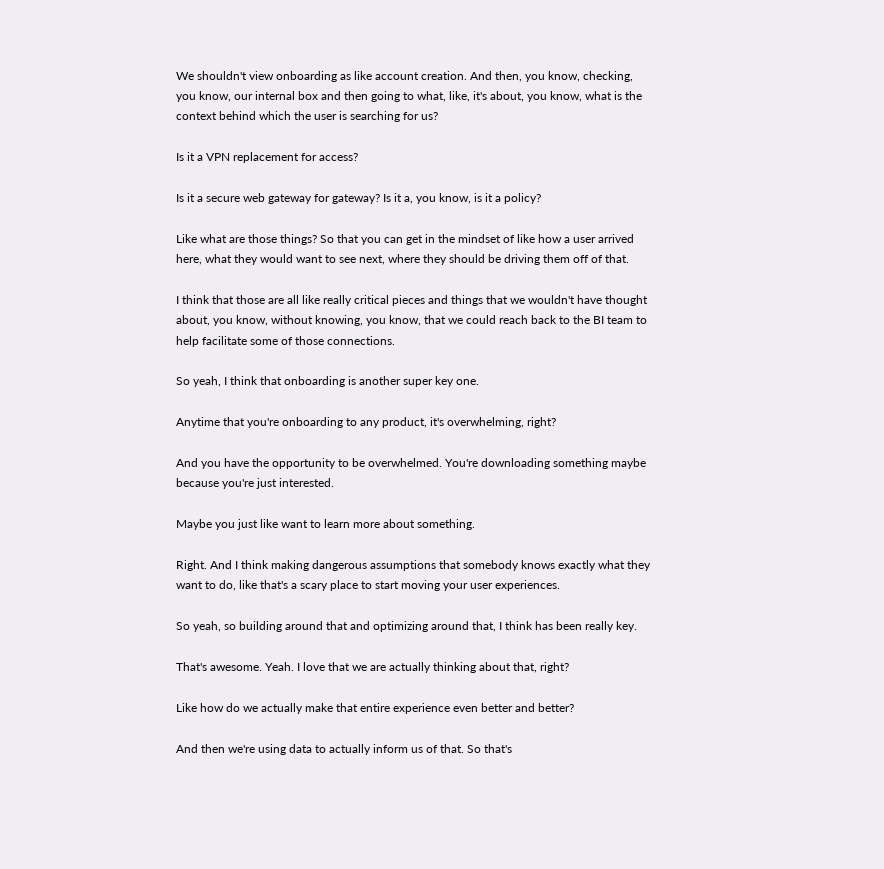We shouldn't view onboarding as like account creation. And then, you know, checking, you know, our internal box and then going to what, like, it's about, you know, what is the context behind which the user is searching for us?

Is it a VPN replacement for access?

Is it a secure web gateway for gateway? Is it a, you know, is it a policy?

Like what are those things? So that you can get in the mindset of like how a user arrived here, what they would want to see next, where they should be driving them off of that.

I think that those are all like really critical pieces and things that we wouldn't have thought about, you know, without knowing, you know, that we could reach back to the BI team to help facilitate some of those connections.

So yeah, I think that onboarding is another super key one.

Anytime that you're onboarding to any product, it's overwhelming, right?

And you have the opportunity to be overwhelmed. You're downloading something maybe because you're just interested.

Maybe you just like want to learn more about something.

Right. And I think making dangerous assumptions that somebody knows exactly what they want to do, like that's a scary place to start moving your user experiences.

So yeah, so building around that and optimizing around that, I think has been really key.

That's awesome. Yeah. I love that we are actually thinking about that, right?

Like how do we actually make that entire experience even better and better?

And then we're using data to actually inform us of that. So that's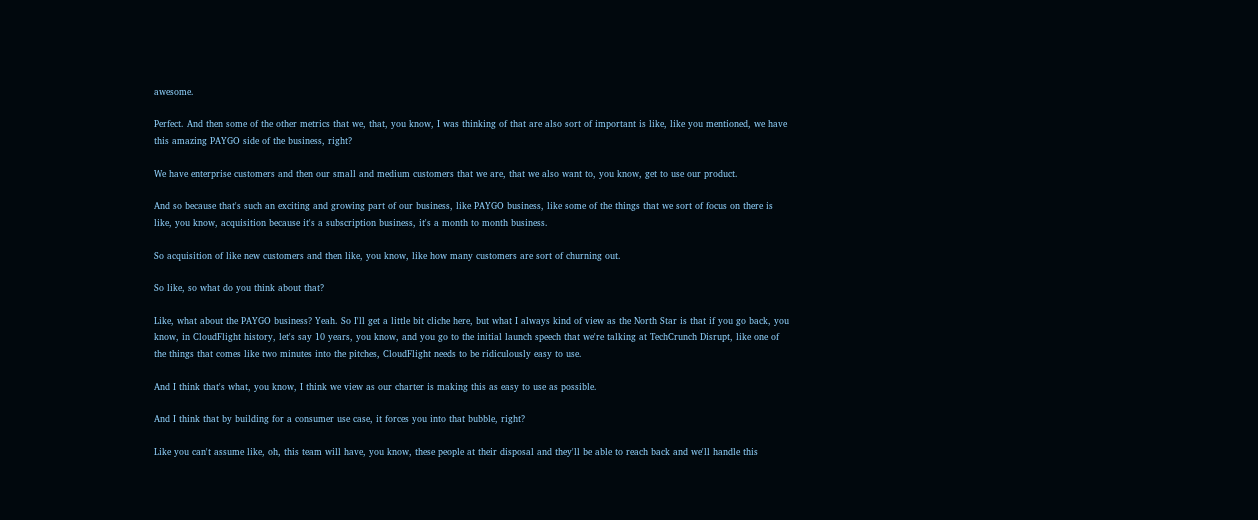awesome.

Perfect. And then some of the other metrics that we, that, you know, I was thinking of that are also sort of important is like, like you mentioned, we have this amazing PAYGO side of the business, right?

We have enterprise customers and then our small and medium customers that we are, that we also want to, you know, get to use our product.

And so because that's such an exciting and growing part of our business, like PAYGO business, like some of the things that we sort of focus on there is like, you know, acquisition because it's a subscription business, it's a month to month business.

So acquisition of like new customers and then like, you know, like how many customers are sort of churning out.

So like, so what do you think about that?

Like, what about the PAYGO business? Yeah. So I'll get a little bit cliche here, but what I always kind of view as the North Star is that if you go back, you know, in CloudFlight history, let's say 10 years, you know, and you go to the initial launch speech that we're talking at TechCrunch Disrupt, like one of the things that comes like two minutes into the pitches, CloudFlight needs to be ridiculously easy to use.

And I think that's what, you know, I think we view as our charter is making this as easy to use as possible.

And I think that by building for a consumer use case, it forces you into that bubble, right?

Like you can't assume like, oh, this team will have, you know, these people at their disposal and they'll be able to reach back and we'll handle this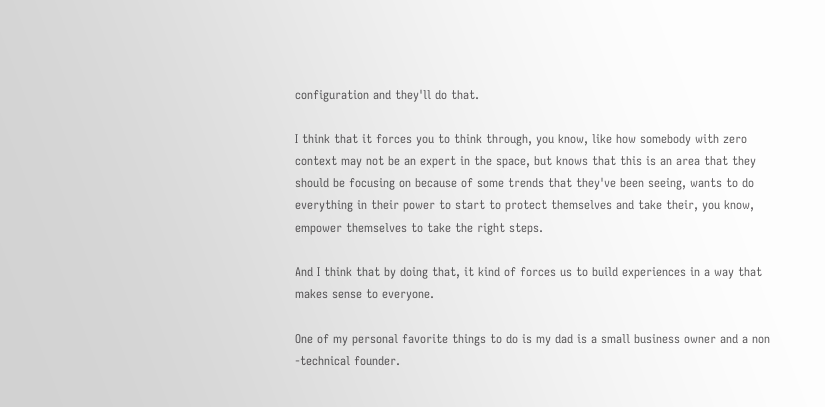configuration and they'll do that.

I think that it forces you to think through, you know, like how somebody with zero context may not be an expert in the space, but knows that this is an area that they should be focusing on because of some trends that they've been seeing, wants to do everything in their power to start to protect themselves and take their, you know, empower themselves to take the right steps.

And I think that by doing that, it kind of forces us to build experiences in a way that makes sense to everyone.

One of my personal favorite things to do is my dad is a small business owner and a non -technical founder.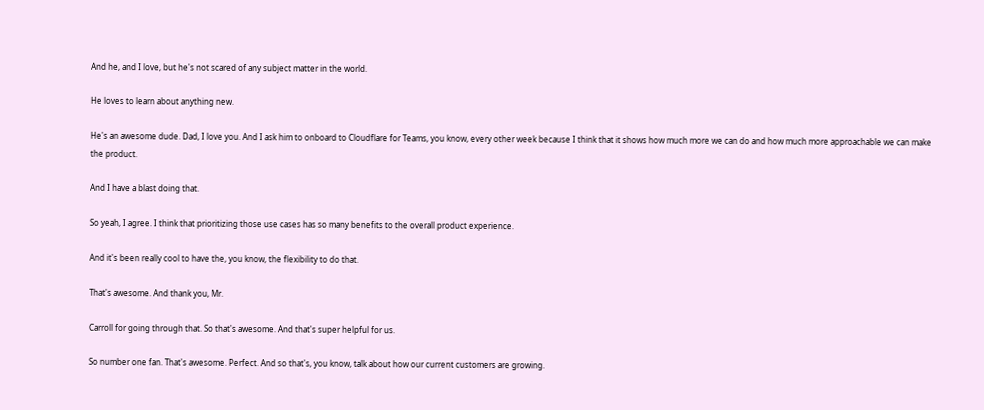And he, and I love, but he's not scared of any subject matter in the world.

He loves to learn about anything new.

He's an awesome dude. Dad, I love you. And I ask him to onboard to Cloudflare for Teams, you know, every other week because I think that it shows how much more we can do and how much more approachable we can make the product.

And I have a blast doing that.

So yeah, I agree. I think that prioritizing those use cases has so many benefits to the overall product experience.

And it's been really cool to have the, you know, the flexibility to do that.

That's awesome. And thank you, Mr.

Carroll for going through that. So that's awesome. And that's super helpful for us.

So number one fan. That's awesome. Perfect. And so that's, you know, talk about how our current customers are growing.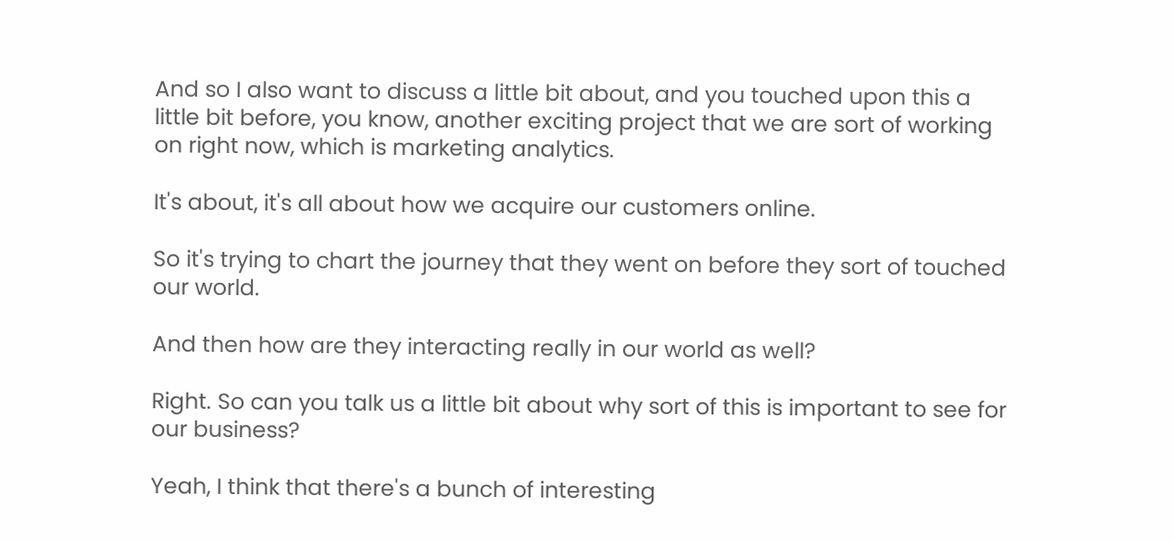And so I also want to discuss a little bit about, and you touched upon this a little bit before, you know, another exciting project that we are sort of working on right now, which is marketing analytics.

It's about, it's all about how we acquire our customers online.

So it's trying to chart the journey that they went on before they sort of touched our world.

And then how are they interacting really in our world as well?

Right. So can you talk us a little bit about why sort of this is important to see for our business?

Yeah, I think that there's a bunch of interesting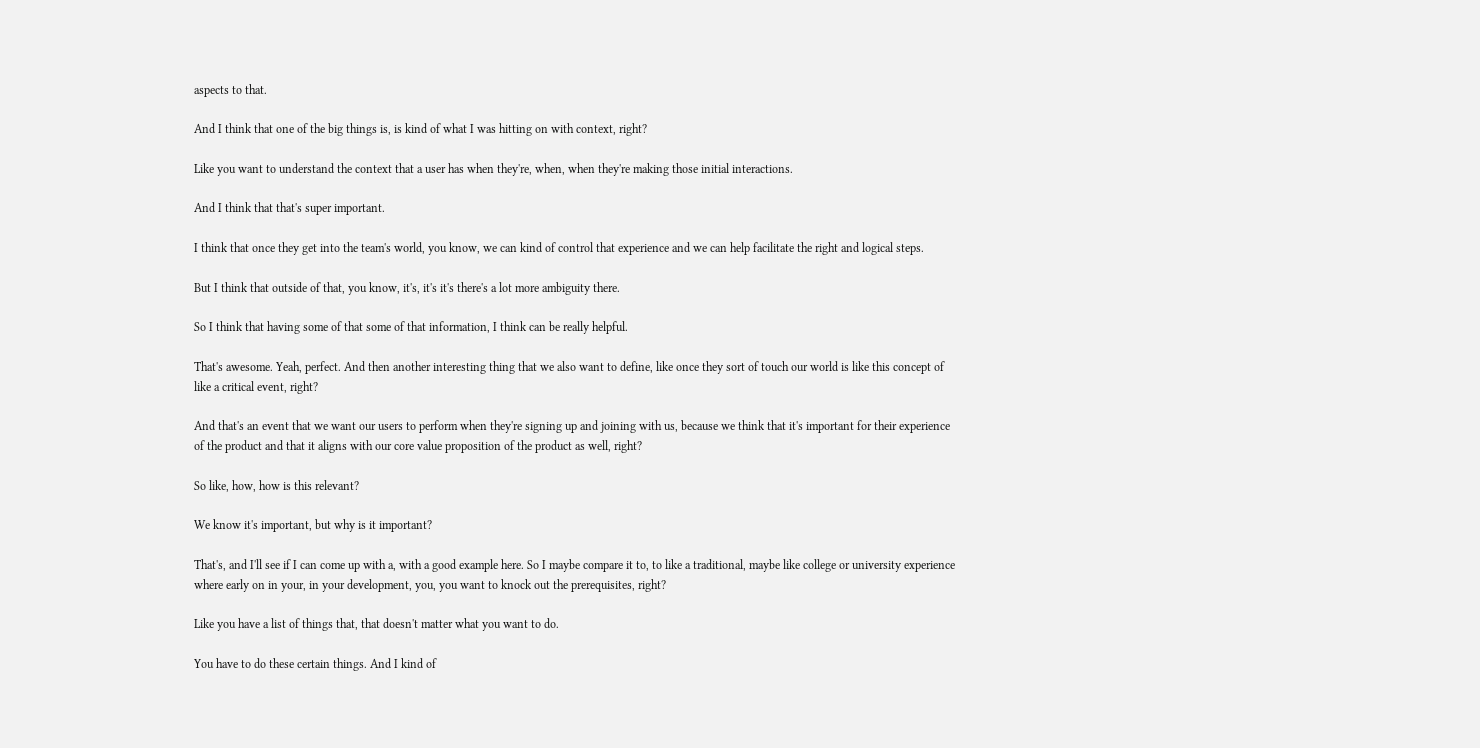aspects to that.

And I think that one of the big things is, is kind of what I was hitting on with context, right?

Like you want to understand the context that a user has when they're, when, when they're making those initial interactions.

And I think that that's super important.

I think that once they get into the team's world, you know, we can kind of control that experience and we can help facilitate the right and logical steps.

But I think that outside of that, you know, it's, it's it's there's a lot more ambiguity there.

So I think that having some of that some of that information, I think can be really helpful.

That's awesome. Yeah, perfect. And then another interesting thing that we also want to define, like once they sort of touch our world is like this concept of like a critical event, right?

And that's an event that we want our users to perform when they're signing up and joining with us, because we think that it's important for their experience of the product and that it aligns with our core value proposition of the product as well, right?

So like, how, how is this relevant?

We know it's important, but why is it important?

That's, and I'll see if I can come up with a, with a good example here. So I maybe compare it to, to like a traditional, maybe like college or university experience where early on in your, in your development, you, you want to knock out the prerequisites, right?

Like you have a list of things that, that doesn't matter what you want to do.

You have to do these certain things. And I kind of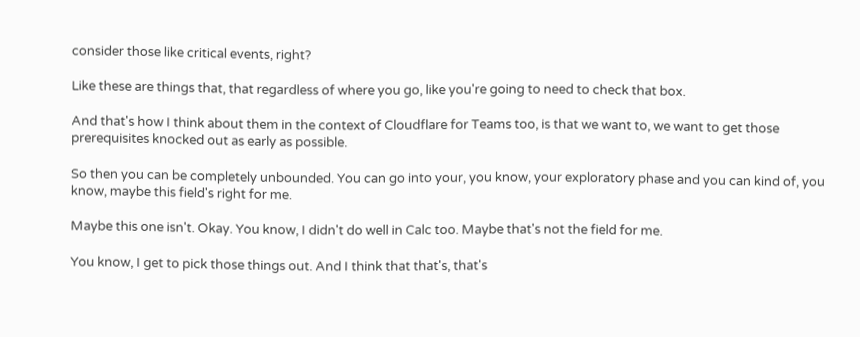consider those like critical events, right?

Like these are things that, that regardless of where you go, like you're going to need to check that box.

And that's how I think about them in the context of Cloudflare for Teams too, is that we want to, we want to get those prerequisites knocked out as early as possible.

So then you can be completely unbounded. You can go into your, you know, your exploratory phase and you can kind of, you know, maybe this field's right for me.

Maybe this one isn't. Okay. You know, I didn't do well in Calc too. Maybe that's not the field for me.

You know, I get to pick those things out. And I think that that's, that's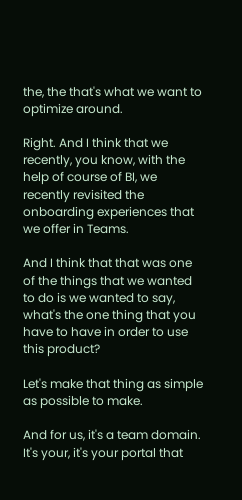the, the that's what we want to optimize around.

Right. And I think that we recently, you know, with the help of course of BI, we recently revisited the onboarding experiences that we offer in Teams.

And I think that that was one of the things that we wanted to do is we wanted to say, what's the one thing that you have to have in order to use this product?

Let's make that thing as simple as possible to make.

And for us, it's a team domain. It's your, it's your portal that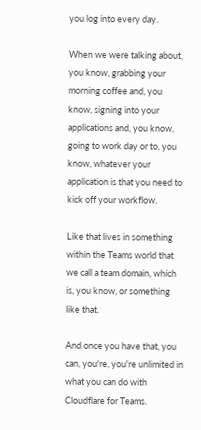you log into every day.

When we were talking about, you know, grabbing your morning coffee and, you know, signing into your applications and, you know, going to work day or to, you know, whatever your application is that you need to kick off your workflow.

Like that lives in something within the Teams world that we call a team domain, which is, you know, or something like that.

And once you have that, you can, you're, you're unlimited in what you can do with Cloudflare for Teams.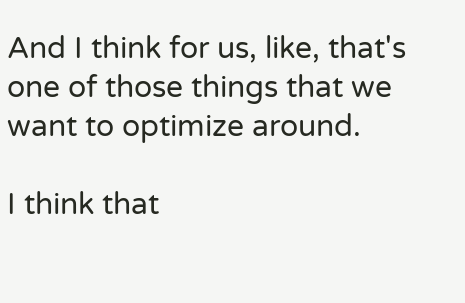And I think for us, like, that's one of those things that we want to optimize around.

I think that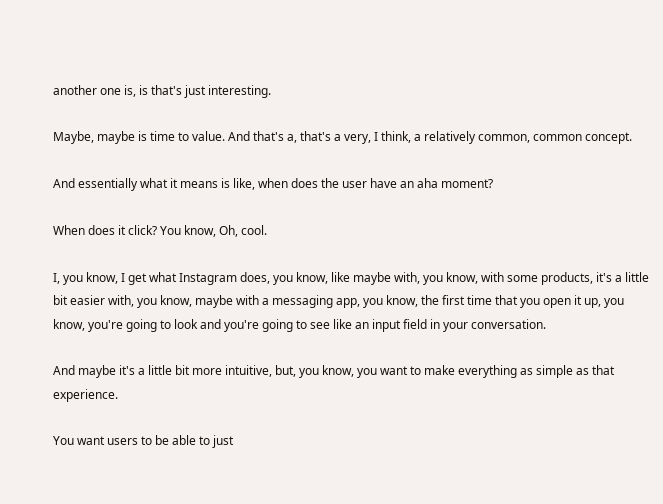another one is, is that's just interesting.

Maybe, maybe is time to value. And that's a, that's a very, I think, a relatively common, common concept.

And essentially what it means is like, when does the user have an aha moment?

When does it click? You know, Oh, cool.

I, you know, I get what Instagram does, you know, like maybe with, you know, with some products, it's a little bit easier with, you know, maybe with a messaging app, you know, the first time that you open it up, you know, you're going to look and you're going to see like an input field in your conversation.

And maybe it's a little bit more intuitive, but, you know, you want to make everything as simple as that experience.

You want users to be able to just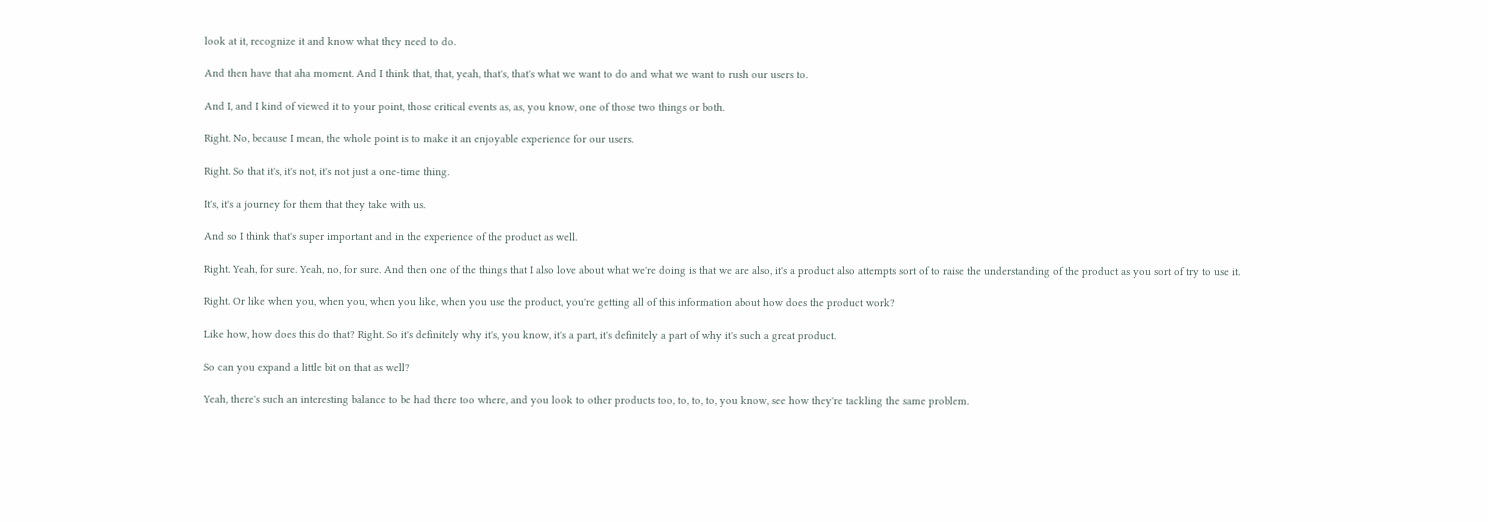look at it, recognize it and know what they need to do.

And then have that aha moment. And I think that, that, yeah, that's, that's what we want to do and what we want to rush our users to.

And I, and I kind of viewed it to your point, those critical events as, as, you know, one of those two things or both.

Right. No, because I mean, the whole point is to make it an enjoyable experience for our users.

Right. So that it's, it's not, it's not just a one-time thing.

It's, it's a journey for them that they take with us.

And so I think that's super important and in the experience of the product as well.

Right. Yeah, for sure. Yeah, no, for sure. And then one of the things that I also love about what we're doing is that we are also, it's a product also attempts sort of to raise the understanding of the product as you sort of try to use it.

Right. Or like when you, when you, when you like, when you use the product, you're getting all of this information about how does the product work?

Like how, how does this do that? Right. So it's definitely why it's, you know, it's a part, it's definitely a part of why it's such a great product.

So can you expand a little bit on that as well?

Yeah, there's such an interesting balance to be had there too where, and you look to other products too, to, to, to, you know, see how they're tackling the same problem.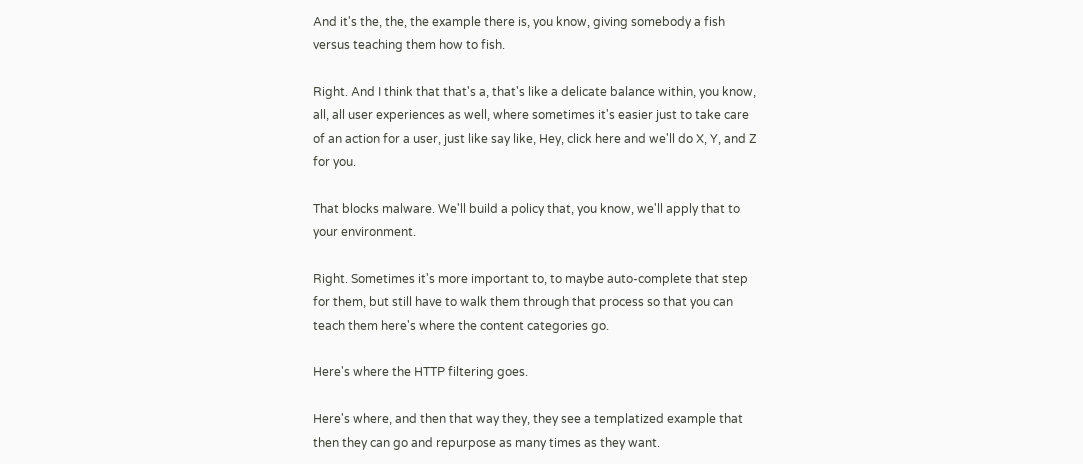And it's the, the, the example there is, you know, giving somebody a fish versus teaching them how to fish.

Right. And I think that that's a, that's like a delicate balance within, you know, all, all user experiences as well, where sometimes it's easier just to take care of an action for a user, just like say like, Hey, click here and we'll do X, Y, and Z for you.

That blocks malware. We'll build a policy that, you know, we'll apply that to your environment.

Right. Sometimes it's more important to, to maybe auto-complete that step for them, but still have to walk them through that process so that you can teach them here's where the content categories go.

Here's where the HTTP filtering goes.

Here's where, and then that way they, they see a templatized example that then they can go and repurpose as many times as they want.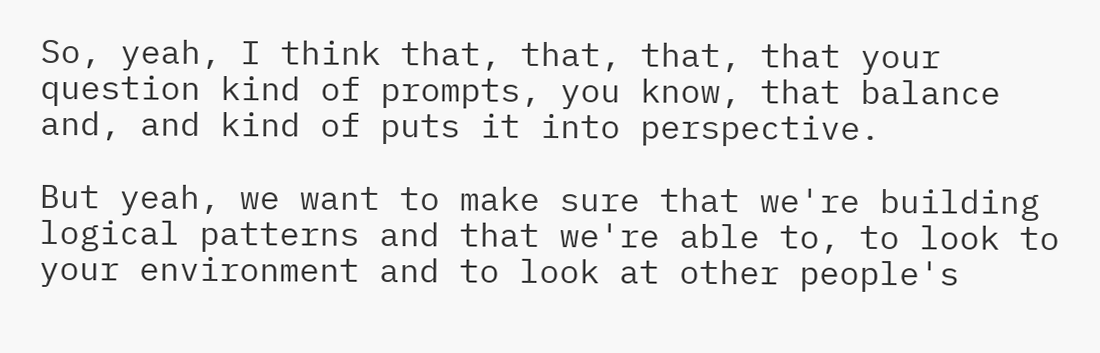So, yeah, I think that, that, that, that your question kind of prompts, you know, that balance and, and kind of puts it into perspective.

But yeah, we want to make sure that we're building logical patterns and that we're able to, to look to your environment and to look at other people's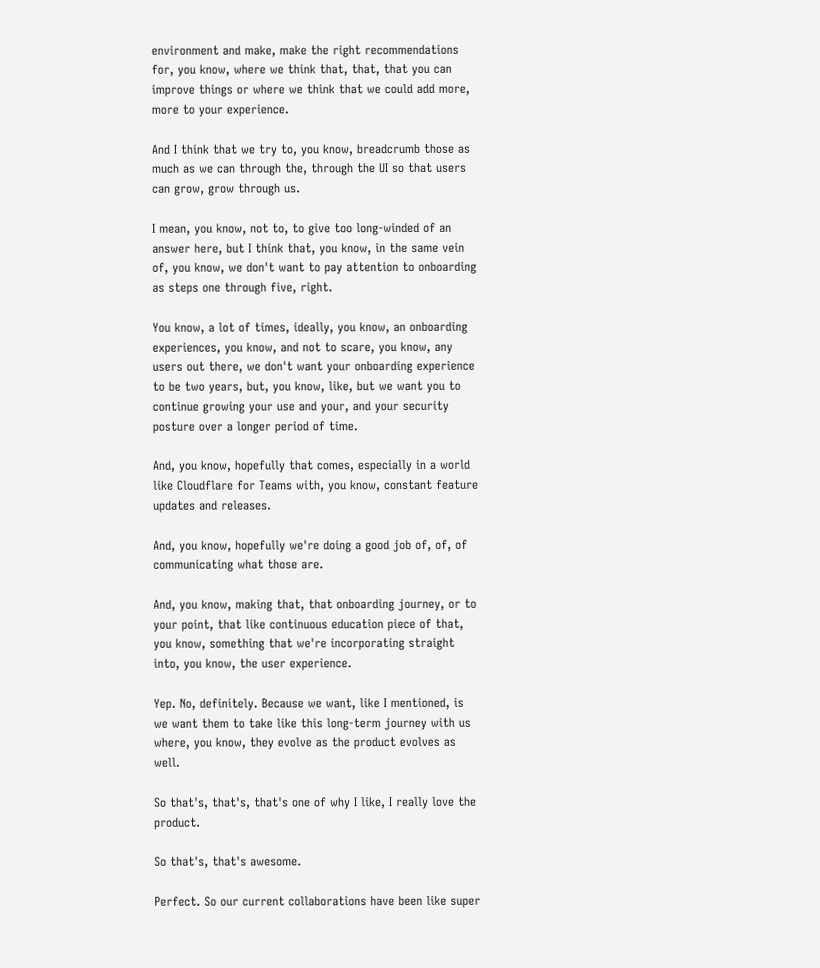environment and make, make the right recommendations for, you know, where we think that, that, that you can improve things or where we think that we could add more, more to your experience.

And I think that we try to, you know, breadcrumb those as much as we can through the, through the UI so that users can grow, grow through us.

I mean, you know, not to, to give too long-winded of an answer here, but I think that, you know, in the same vein of, you know, we don't want to pay attention to onboarding as steps one through five, right.

You know, a lot of times, ideally, you know, an onboarding experiences, you know, and not to scare, you know, any users out there, we don't want your onboarding experience to be two years, but, you know, like, but we want you to continue growing your use and your, and your security posture over a longer period of time.

And, you know, hopefully that comes, especially in a world like Cloudflare for Teams with, you know, constant feature updates and releases.

And, you know, hopefully we're doing a good job of, of, of communicating what those are.

And, you know, making that, that onboarding journey, or to your point, that like continuous education piece of that, you know, something that we're incorporating straight into, you know, the user experience.

Yep. No, definitely. Because we want, like I mentioned, is we want them to take like this long-term journey with us where, you know, they evolve as the product evolves as well.

So that's, that's, that's one of why I like, I really love the product.

So that's, that's awesome.

Perfect. So our current collaborations have been like super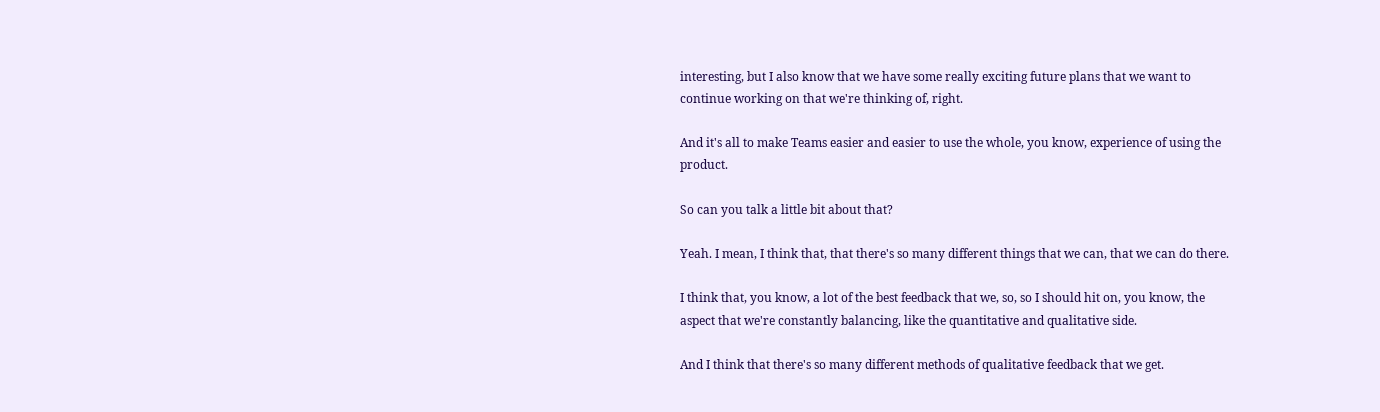interesting, but I also know that we have some really exciting future plans that we want to continue working on that we're thinking of, right.

And it's all to make Teams easier and easier to use the whole, you know, experience of using the product.

So can you talk a little bit about that?

Yeah. I mean, I think that, that there's so many different things that we can, that we can do there.

I think that, you know, a lot of the best feedback that we, so, so I should hit on, you know, the aspect that we're constantly balancing, like the quantitative and qualitative side.

And I think that there's so many different methods of qualitative feedback that we get.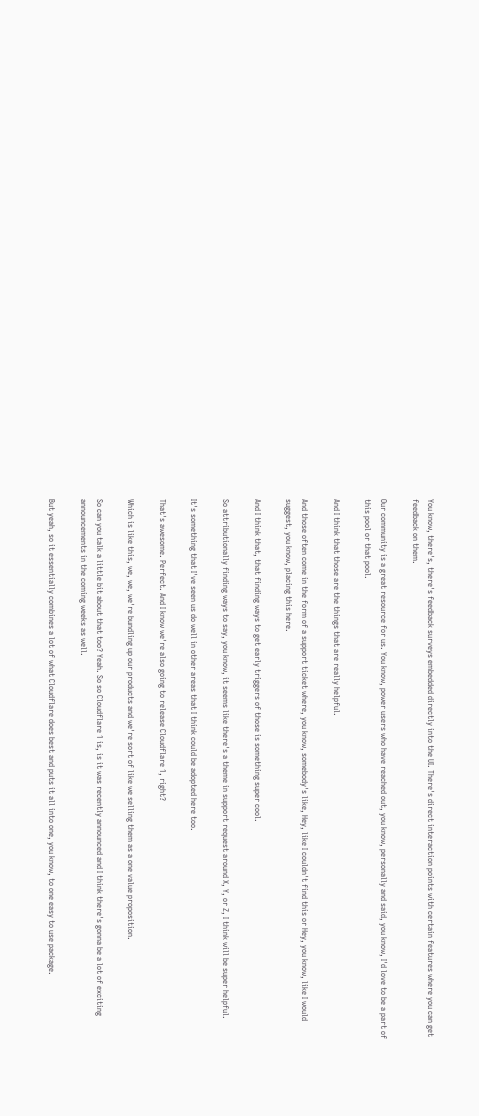You know, there's, there's feedback surveys embedded directly into the UI. There's direct interaction points with certain features where you can get feedback on them.

Our community is a great resource for us. You know, power users who have reached out, you know, personally and said, you know, I'd love to be a part of this pool or that pool.

And I think that those are the things that are really helpful.

And those often come in the form of a support ticket where, you know, somebody's like, Hey, like I couldn't find this or Hey, you know, like I would suggest, you know, placing this here.

And I think that, that finding ways to get early triggers of those is something super cool.

So attributionally finding ways to say, you know, it seems like there's a theme in support request around X, Y, or Z, I think will be super helpful.

It's something that I've seen us do well in other areas that I think could be adopted here too.

That's awesome. Perfect. And I know we're also going to release Cloudflare 1, right?

Which is like this, we, we, we're bundling up our products and we're sort of like we selling them as a one value proposition.

So can you talk a little bit about that too? Yeah. So so Cloudflare 1 is, is it was recently announced and I think there's gonna be a lot of exciting announcements in the coming weeks as well.

But yeah, so it essentially combines a lot of what Cloudflare does best and puts it all into one, you know, to one easy to use package.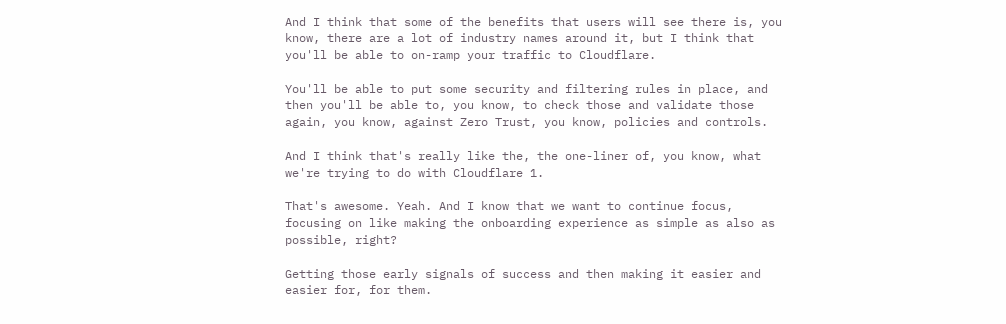And I think that some of the benefits that users will see there is, you know, there are a lot of industry names around it, but I think that you'll be able to on-ramp your traffic to Cloudflare.

You'll be able to put some security and filtering rules in place, and then you'll be able to, you know, to check those and validate those again, you know, against Zero Trust, you know, policies and controls.

And I think that's really like the, the one-liner of, you know, what we're trying to do with Cloudflare 1.

That's awesome. Yeah. And I know that we want to continue focus, focusing on like making the onboarding experience as simple as also as possible, right?

Getting those early signals of success and then making it easier and easier for, for them.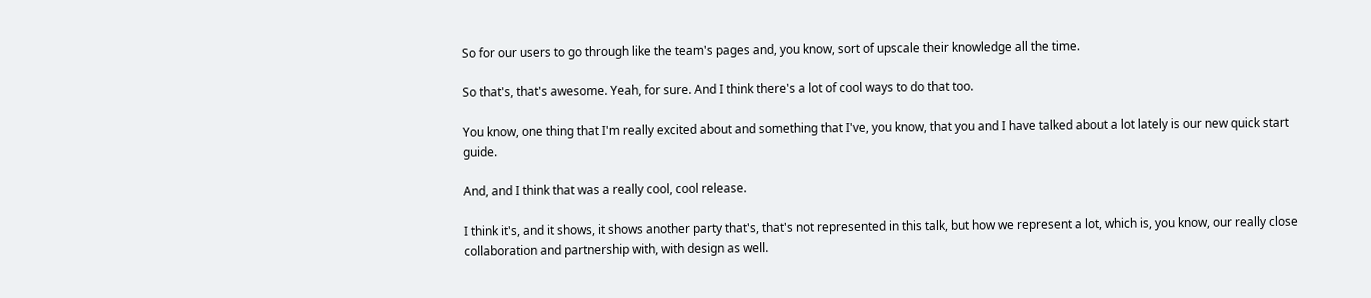So for our users to go through like the team's pages and, you know, sort of upscale their knowledge all the time.

So that's, that's awesome. Yeah, for sure. And I think there's a lot of cool ways to do that too.

You know, one thing that I'm really excited about and something that I've, you know, that you and I have talked about a lot lately is our new quick start guide.

And, and I think that was a really cool, cool release.

I think it's, and it shows, it shows another party that's, that's not represented in this talk, but how we represent a lot, which is, you know, our really close collaboration and partnership with, with design as well.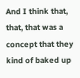And I think that, that, that was a concept that they kind of baked up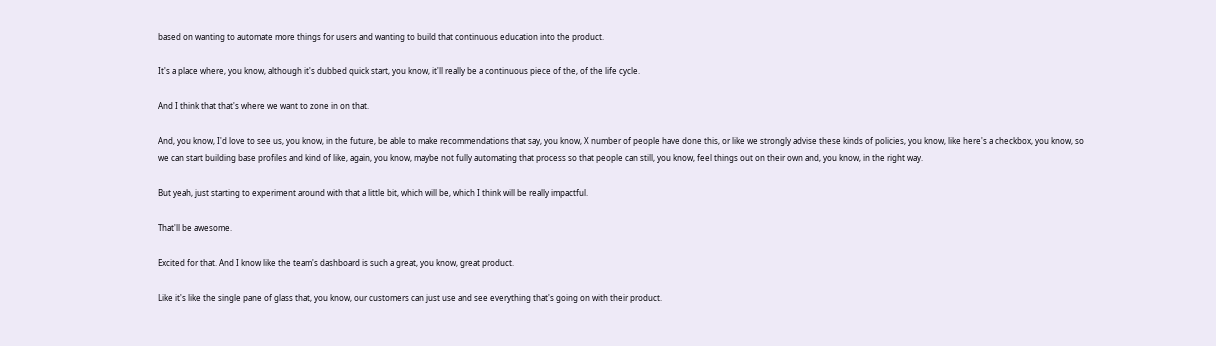based on wanting to automate more things for users and wanting to build that continuous education into the product.

It's a place where, you know, although it's dubbed quick start, you know, it'll really be a continuous piece of the, of the life cycle.

And I think that that's where we want to zone in on that.

And, you know, I'd love to see us, you know, in the future, be able to make recommendations that say, you know, X number of people have done this, or like we strongly advise these kinds of policies, you know, like here's a checkbox, you know, so we can start building base profiles and kind of like, again, you know, maybe not fully automating that process so that people can still, you know, feel things out on their own and, you know, in the right way.

But yeah, just starting to experiment around with that a little bit, which will be, which I think will be really impactful.

That'll be awesome.

Excited for that. And I know like the team's dashboard is such a great, you know, great product.

Like it's like the single pane of glass that, you know, our customers can just use and see everything that's going on with their product.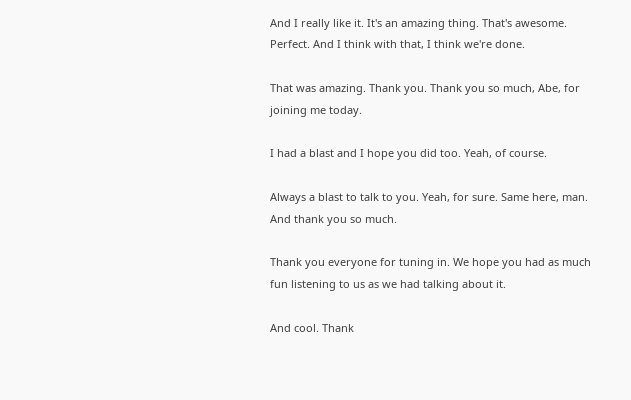And I really like it. It's an amazing thing. That's awesome. Perfect. And I think with that, I think we're done.

That was amazing. Thank you. Thank you so much, Abe, for joining me today.

I had a blast and I hope you did too. Yeah, of course.

Always a blast to talk to you. Yeah, for sure. Same here, man. And thank you so much.

Thank you everyone for tuning in. We hope you had as much fun listening to us as we had talking about it.

And cool. Thank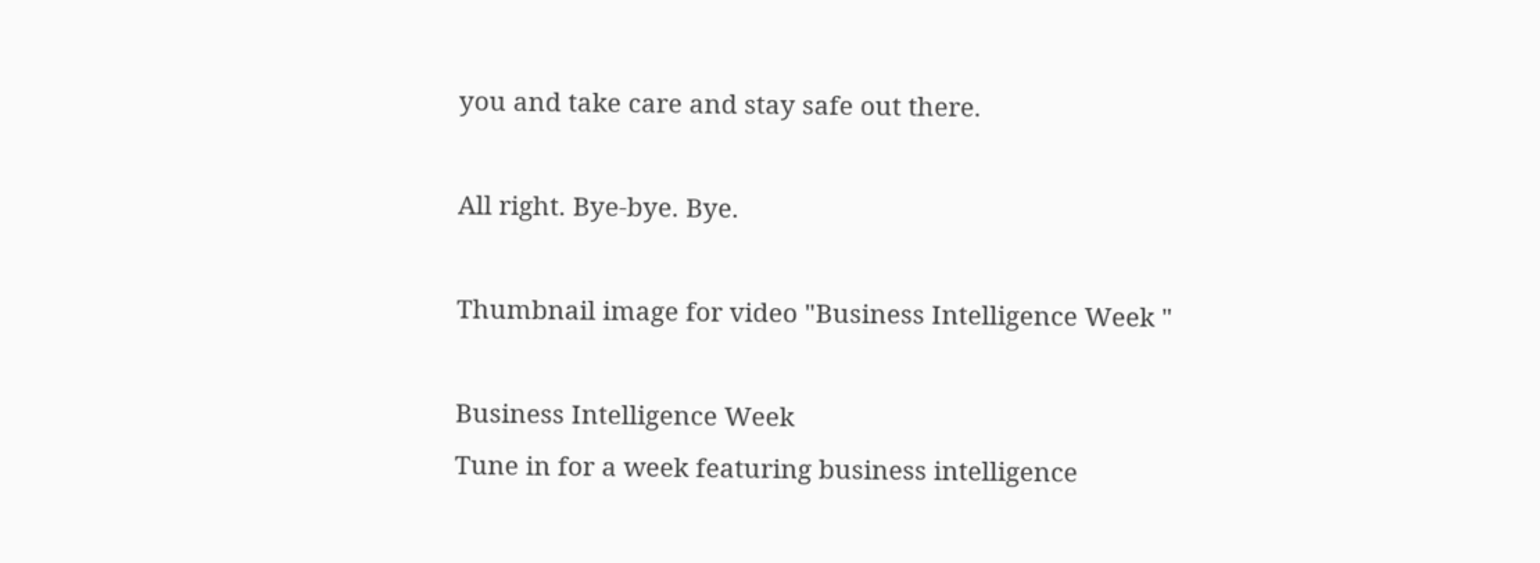you and take care and stay safe out there.

All right. Bye-bye. Bye.

Thumbnail image for video "Business Intelligence Week "

Business Intelligence Week
Tune in for a week featuring business intelligence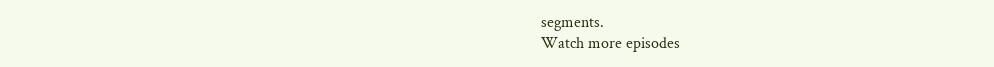segments.
Watch more episodes